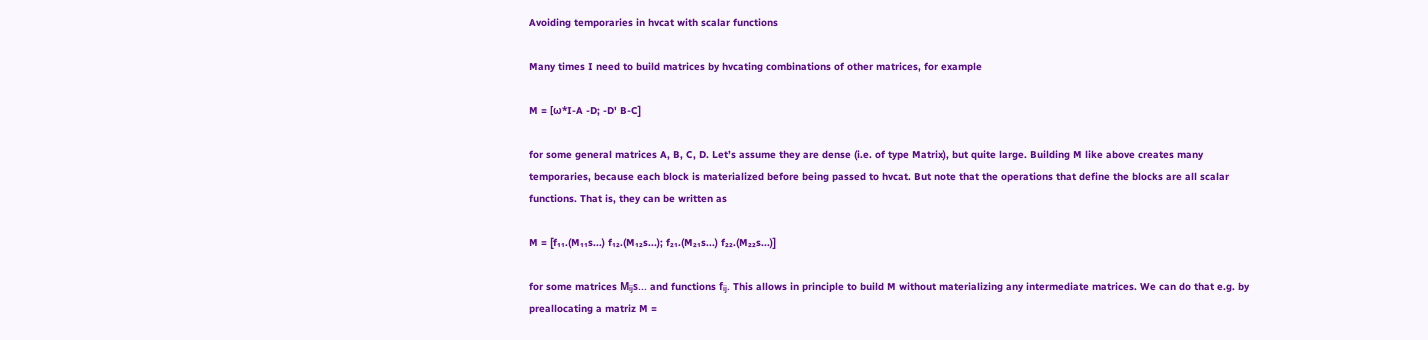Avoiding temporaries in hvcat with scalar functions

Many times I need to build matrices by hvcating combinations of other matrices, for example

M = [ω*I-A -D; -D' B-C]

for some general matrices A, B, C, D. Let’s assume they are dense (i.e. of type Matrix), but quite large. Building M like above creates many temporaries, because each block is materialized before being passed to hvcat. But note that the operations that define the blocks are all scalar functions. That is, they can be written as

M = [f₁₁.(M₁₁s...) f₁₂.(M₁₂s...); f₂₁.(M₂₁s...) f₂₂.(M₂₂s...)]

for some matrices Mᵢⱼs... and functions fᵢⱼ. This allows in principle to build M without materializing any intermediate matrices. We can do that e.g. by preallocating a matriz M =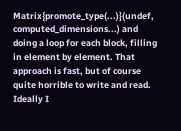Matrix{promote_type(...)}(undef, computed_dimensions...) and doing a loop for each block, filling in element by element. That approach is fast, but of course quite horrible to write and read. Ideally I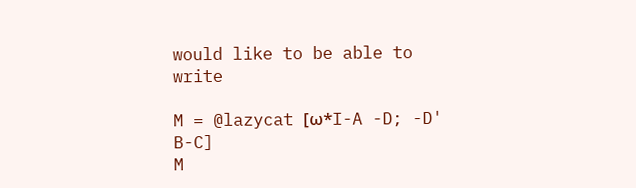would like to be able to write

M = @lazycat [ω*I-A -D; -D' B-C]
M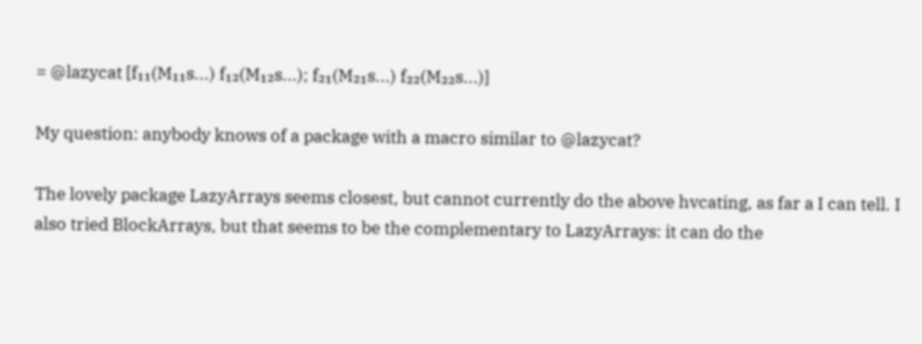= @lazycat [f₁₁(M₁₁s...) f₁₂(M₁₂s...); f₂₁(M₂₁s...) f₂₂(M₂₂s...)]

My question: anybody knows of a package with a macro similar to @lazycat?

The lovely package LazyArrays seems closest, but cannot currently do the above hvcating, as far a I can tell. I also tried BlockArrays, but that seems to be the complementary to LazyArrays: it can do the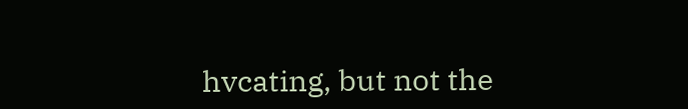hvcating, but not the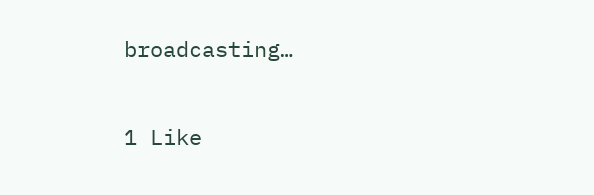broadcasting…

1 Like